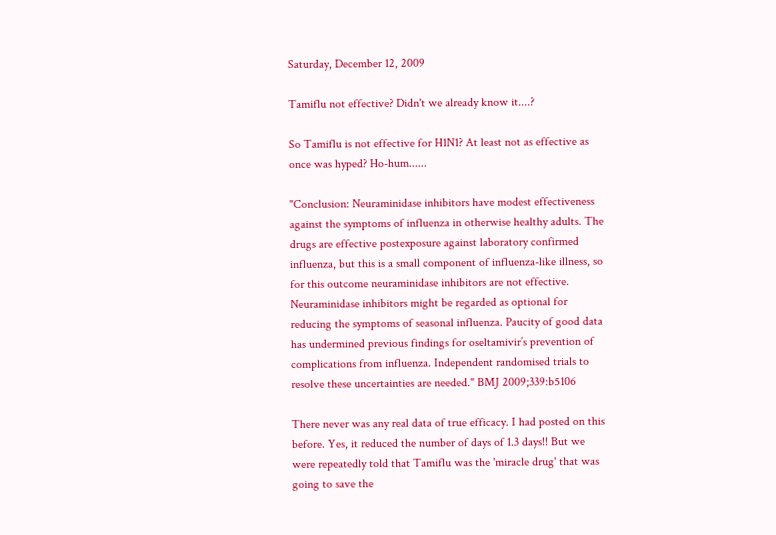Saturday, December 12, 2009

Tamiflu not effective? Didn't we already know it....?

So Tamiflu is not effective for H1N1? At least not as effective as once was hyped? Ho-hum......

"Conclusion: Neuraminidase inhibitors have modest effectiveness against the symptoms of influenza in otherwise healthy adults. The drugs are effective postexposure against laboratory confirmed influenza, but this is a small component of influenza-like illness, so for this outcome neuraminidase inhibitors are not effective. Neuraminidase inhibitors might be regarded as optional for reducing the symptoms of seasonal influenza. Paucity of good data has undermined previous findings for oseltamivir’s prevention of complications from influenza. Independent randomised trials to resolve these uncertainties are needed." BMJ 2009;339:b5106

There never was any real data of true efficacy. I had posted on this before. Yes, it reduced the number of days of 1.3 days!! But we were repeatedly told that Tamiflu was the 'miracle drug' that was going to save the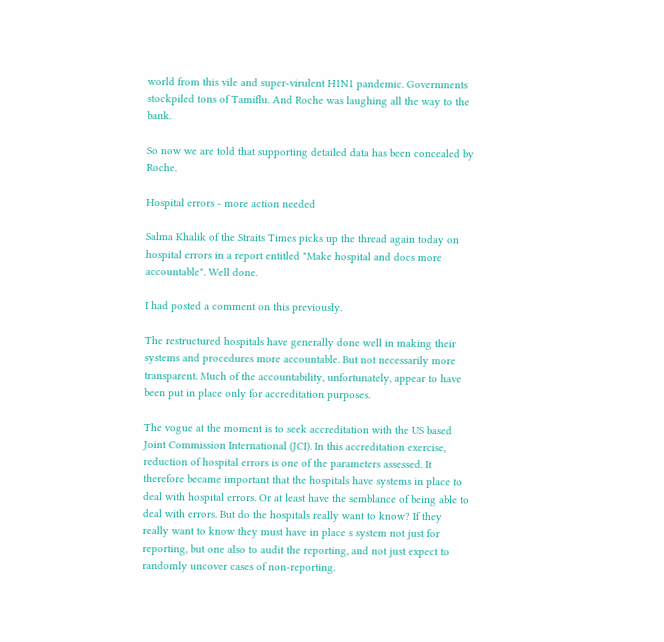world from this vile and super-virulent H1N1 pandemic. Governments stockpiled tons of Tamiflu. And Roche was laughing all the way to the bank.

So now we are told that supporting detailed data has been concealed by Roche.

Hospital errors - more action needed

Salma Khalik of the Straits Times picks up the thread again today on hospital errors in a report entitled "Make hospital and docs more accountable". Well done.

I had posted a comment on this previously.

The restructured hospitals have generally done well in making their systems and procedures more accountable. But not necessarily more transparent. Much of the accountability, unfortunately, appear to have been put in place only for accreditation purposes.

The vogue at the moment is to seek accreditation with the US based Joint Commission International (JCI). In this accreditation exercise, reduction of hospital errors is one of the parameters assessed. It therefore became important that the hospitals have systems in place to deal with hospital errors. Or at least have the semblance of being able to deal with errors. But do the hospitals really want to know? If they really want to know they must have in place s system not just for reporting, but one also to audit the reporting, and not just expect to randomly uncover cases of non-reporting.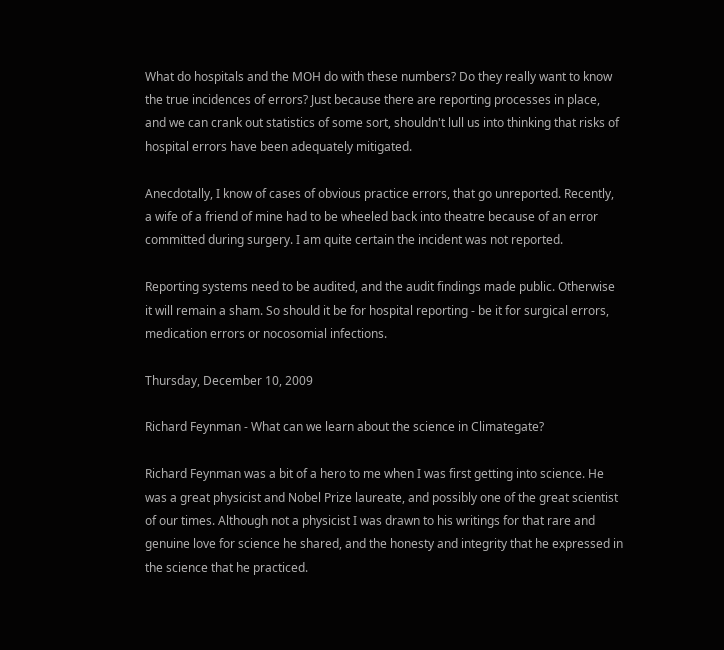What do hospitals and the MOH do with these numbers? Do they really want to know the true incidences of errors? Just because there are reporting processes in place, and we can crank out statistics of some sort, shouldn't lull us into thinking that risks of hospital errors have been adequately mitigated.

Anecdotally, I know of cases of obvious practice errors, that go unreported. Recently, a wife of a friend of mine had to be wheeled back into theatre because of an error committed during surgery. I am quite certain the incident was not reported.

Reporting systems need to be audited, and the audit findings made public. Otherwise it will remain a sham. So should it be for hospital reporting - be it for surgical errors, medication errors or nocosomial infections.

Thursday, December 10, 2009

Richard Feynman - What can we learn about the science in Climategate?

Richard Feynman was a bit of a hero to me when I was first getting into science. He was a great physicist and Nobel Prize laureate, and possibly one of the great scientist of our times. Although not a physicist I was drawn to his writings for that rare and genuine love for science he shared, and the honesty and integrity that he expressed in the science that he practiced.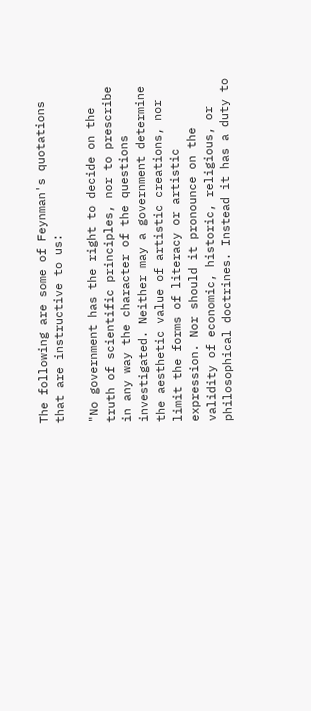The following are some of Feynman's quotations that are instructive to us:

"No government has the right to decide on the truth of scientific principles, nor to prescribe in any way the character of the questions investigated. Neither may a government determine the aesthetic value of artistic creations, nor limit the forms of literacy or artistic expression. Nor should it pronounce on the validity of economic, historic, religious, or philosophical doctrines. Instead it has a duty to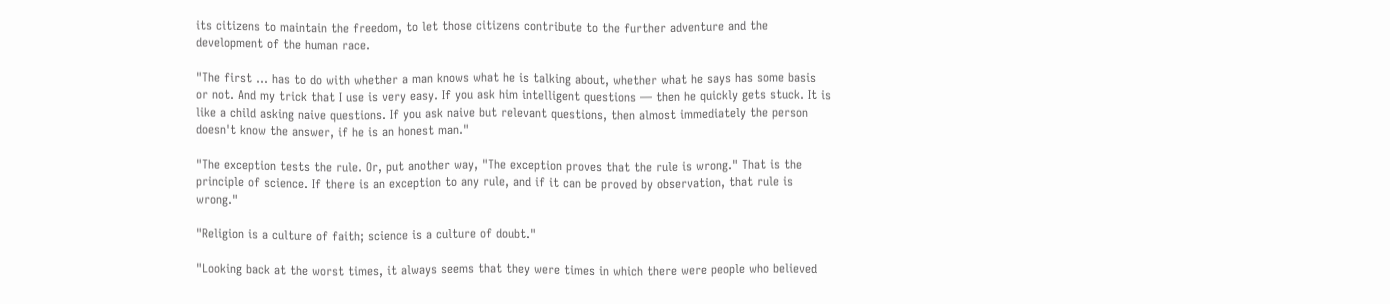its citizens to maintain the freedom, to let those citizens contribute to the further adventure and the development of the human race.

"The first ... has to do with whether a man knows what he is talking about, whether what he says has some basis or not. And my trick that I use is very easy. If you ask him intelligent questions — then he quickly gets stuck. It is like a child asking naive questions. If you ask naive but relevant questions, then almost immediately the person doesn't know the answer, if he is an honest man."

"The exception tests the rule. Or, put another way, "The exception proves that the rule is wrong." That is the principle of science. If there is an exception to any rule, and if it can be proved by observation, that rule is wrong."

"Religion is a culture of faith; science is a culture of doubt."

"Looking back at the worst times, it always seems that they were times in which there were people who believed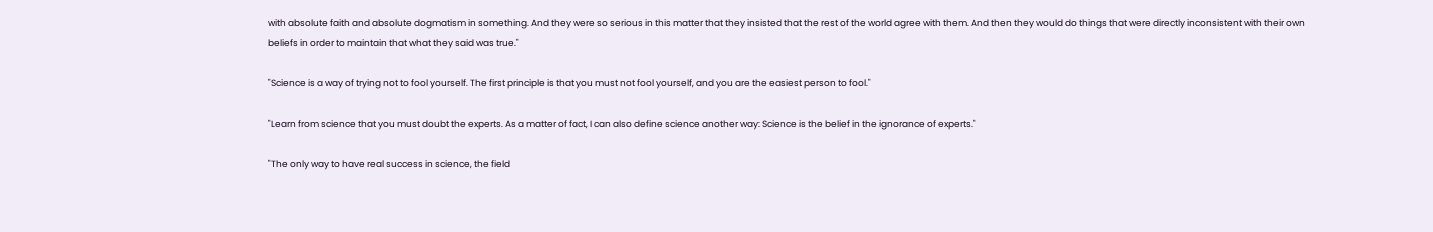with absolute faith and absolute dogmatism in something. And they were so serious in this matter that they insisted that the rest of the world agree with them. And then they would do things that were directly inconsistent with their own beliefs in order to maintain that what they said was true."

"Science is a way of trying not to fool yourself. The first principle is that you must not fool yourself, and you are the easiest person to fool."

"Learn from science that you must doubt the experts. As a matter of fact, I can also define science another way: Science is the belief in the ignorance of experts."

"The only way to have real success in science, the field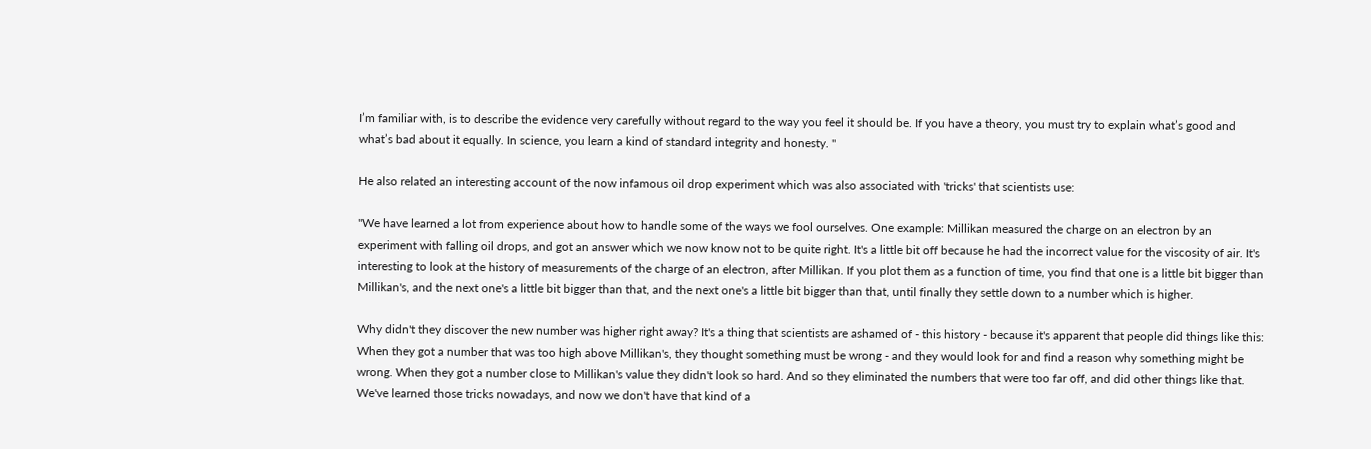I’m familiar with, is to describe the evidence very carefully without regard to the way you feel it should be. If you have a theory, you must try to explain what’s good and what’s bad about it equally. In science, you learn a kind of standard integrity and honesty. "

He also related an interesting account of the now infamous oil drop experiment which was also associated with 'tricks' that scientists use:

"We have learned a lot from experience about how to handle some of the ways we fool ourselves. One example: Millikan measured the charge on an electron by an experiment with falling oil drops, and got an answer which we now know not to be quite right. It's a little bit off because he had the incorrect value for the viscosity of air. It's interesting to look at the history of measurements of the charge of an electron, after Millikan. If you plot them as a function of time, you find that one is a little bit bigger than Millikan's, and the next one's a little bit bigger than that, and the next one's a little bit bigger than that, until finally they settle down to a number which is higher.

Why didn't they discover the new number was higher right away? It's a thing that scientists are ashamed of - this history - because it's apparent that people did things like this: When they got a number that was too high above Millikan's, they thought something must be wrong - and they would look for and find a reason why something might be wrong. When they got a number close to Millikan's value they didn't look so hard. And so they eliminated the numbers that were too far off, and did other things like that. We've learned those tricks nowadays, and now we don't have that kind of a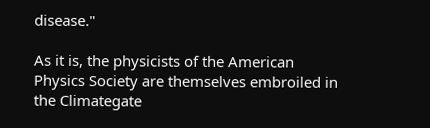disease."

As it is, the physicists of the American Physics Society are themselves embroiled in the Climategate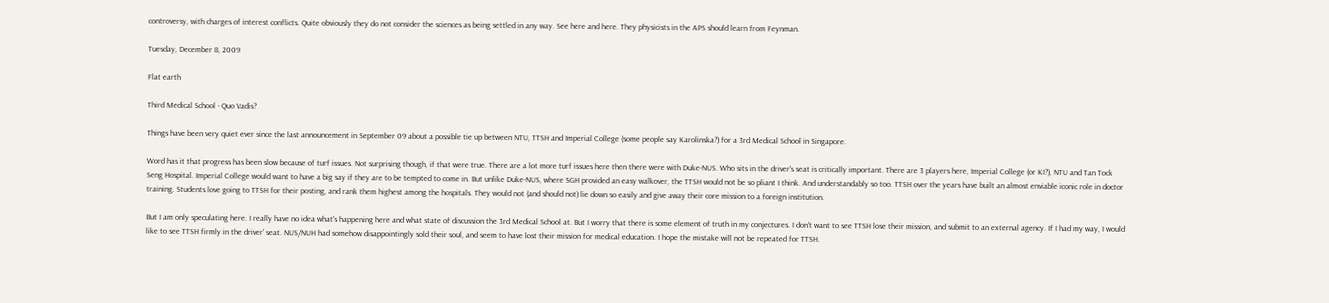controversy, with charges of interest conflicts. Quite obviously they do not consider the sciences as being settled in any way. See here and here. They physicists in the APS should learn from Feynman.

Tuesday, December 8, 2009

Flat earth

Third Medical School - Quo Vadis?

Things have been very quiet ever since the last announcement in September 09 about a possible tie up between NTU, TTSH and Imperial College (some people say Karolinska?) for a 3rd Medical School in Singapore.

Word has it that progress has been slow because of turf issues. Not surprising though, if that were true. There are a lot more turf issues here then there were with Duke-NUS. Who sits in the driver's seat is critically important. There are 3 players here, Imperial College (or KI?), NTU and Tan Tock Seng Hospital. Imperial College would want to have a big say if they are to be tempted to come in. But unlike Duke-NUS, where SGH provided an easy walkover, the TTSH would not be so pliant I think. And understandably so too. TTSH over the years have built an almost enviable iconic role in doctor training. Students love going to TTSH for their posting, and rank them highest among the hospitals. They would not (and should not) lie down so easily and give away their core mission to a foreign institution.

But I am only speculating here. I really have no idea what's happening here and what state of discussion the 3rd Medical School at. But I worry that there is some element of truth in my conjectures. I don't want to see TTSH lose their mission, and submit to an external agency. If I had my way, I would like to see TTSH firmly in the driver' seat. NUS/NUH had somehow disappointingly sold their soul, and seem to have lost their mission for medical education. I hope the mistake will not be repeated for TTSH.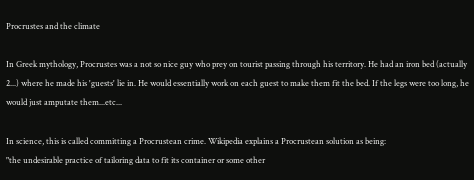Procrustes and the climate

In Greek mythology, Procrustes was a not so nice guy who prey on tourist passing through his territory. He had an iron bed (actually 2...) where he made his 'guests' lie in. He would essentially work on each guest to make them fit the bed. If the legs were too long, he would just amputate them...etc...

In science, this is called committing a Procrustean crime. Wikipedia explains a Procrustean solution as being:
"the undesirable practice of tailoring data to fit its container or some other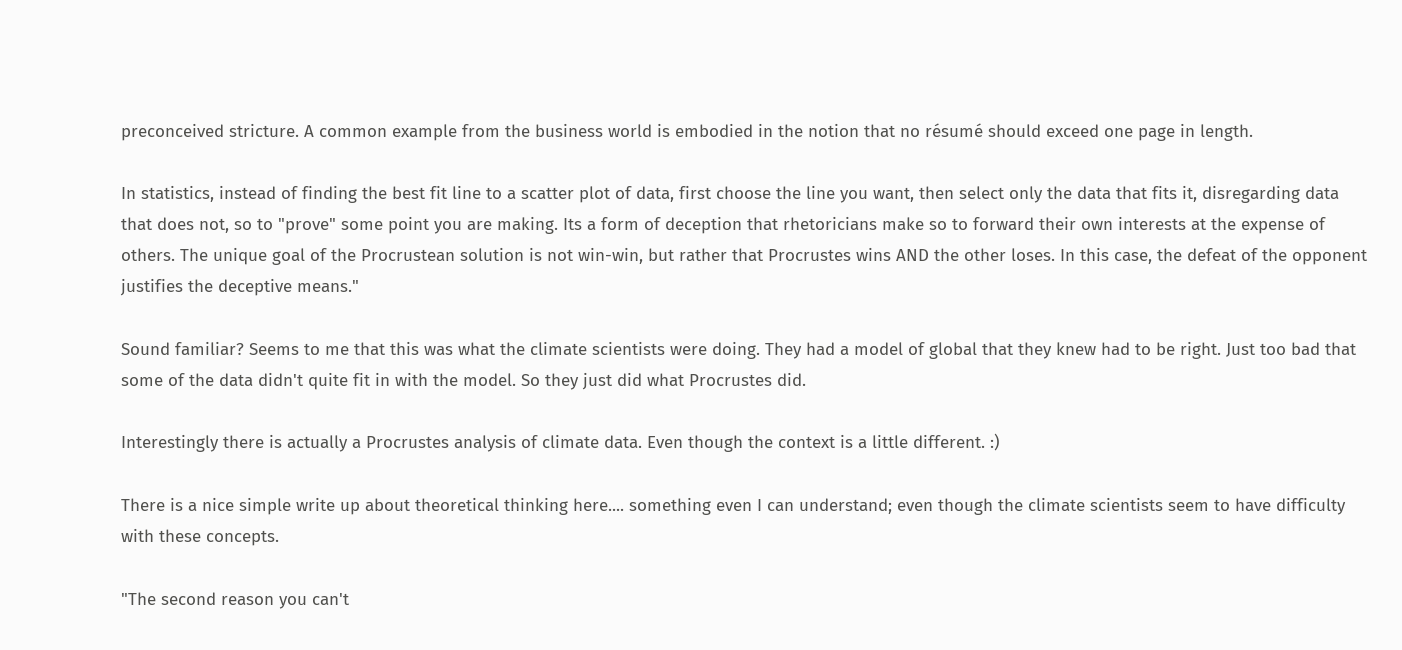preconceived stricture. A common example from the business world is embodied in the notion that no résumé should exceed one page in length.

In statistics, instead of finding the best fit line to a scatter plot of data, first choose the line you want, then select only the data that fits it, disregarding data that does not, so to "prove" some point you are making. Its a form of deception that rhetoricians make so to forward their own interests at the expense of others. The unique goal of the Procrustean solution is not win-win, but rather that Procrustes wins AND the other loses. In this case, the defeat of the opponent justifies the deceptive means."

Sound familiar? Seems to me that this was what the climate scientists were doing. They had a model of global that they knew had to be right. Just too bad that some of the data didn't quite fit in with the model. So they just did what Procrustes did.

Interestingly there is actually a Procrustes analysis of climate data. Even though the context is a little different. :)

There is a nice simple write up about theoretical thinking here.... something even I can understand; even though the climate scientists seem to have difficulty with these concepts.

"The second reason you can't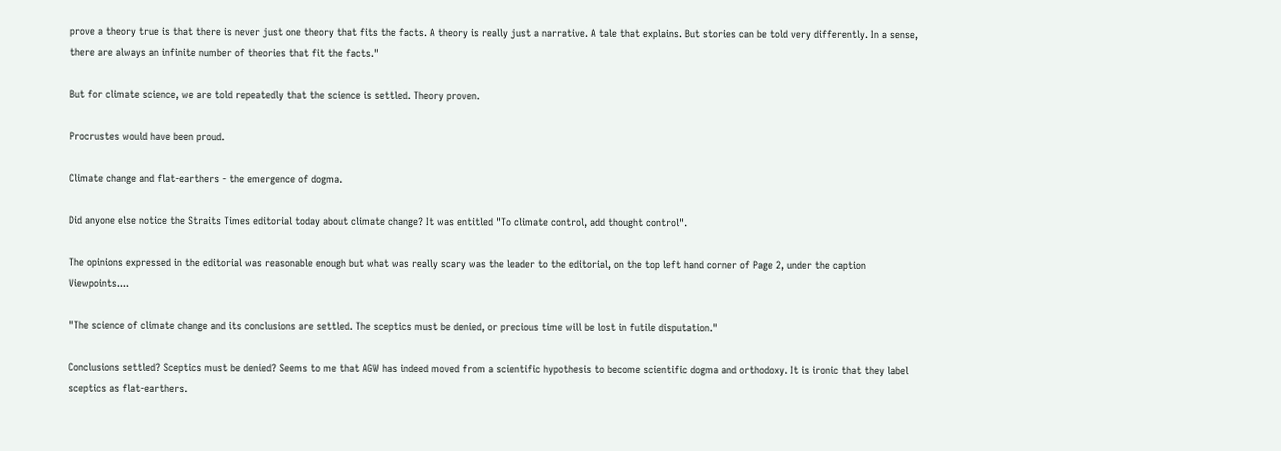prove a theory true is that there is never just one theory that fits the facts. A theory is really just a narrative. A tale that explains. But stories can be told very differently. In a sense, there are always an infinite number of theories that fit the facts."

But for climate science, we are told repeatedly that the science is settled. Theory proven.

Procrustes would have been proud.

Climate change and flat-earthers - the emergence of dogma.

Did anyone else notice the Straits Times editorial today about climate change? It was entitled "To climate control, add thought control".

The opinions expressed in the editorial was reasonable enough but what was really scary was the leader to the editorial, on the top left hand corner of Page 2, under the caption Viewpoints....

"The science of climate change and its conclusions are settled. The sceptics must be denied, or precious time will be lost in futile disputation."

Conclusions settled? Sceptics must be denied? Seems to me that AGW has indeed moved from a scientific hypothesis to become scientific dogma and orthodoxy. It is ironic that they label sceptics as flat-earthers.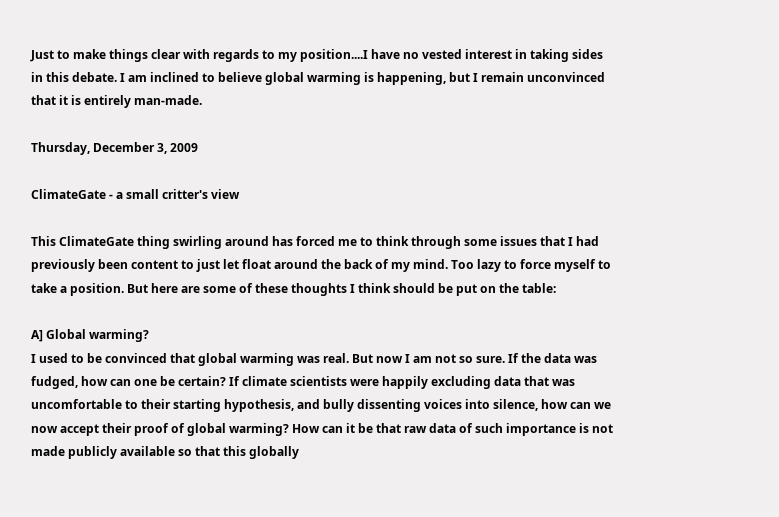Just to make things clear with regards to my position....I have no vested interest in taking sides in this debate. I am inclined to believe global warming is happening, but I remain unconvinced that it is entirely man-made.

Thursday, December 3, 2009

ClimateGate - a small critter's view

This ClimateGate thing swirling around has forced me to think through some issues that I had previously been content to just let float around the back of my mind. Too lazy to force myself to take a position. But here are some of these thoughts I think should be put on the table:

A] Global warming?
I used to be convinced that global warming was real. But now I am not so sure. If the data was fudged, how can one be certain? If climate scientists were happily excluding data that was uncomfortable to their starting hypothesis, and bully dissenting voices into silence, how can we now accept their proof of global warming? How can it be that raw data of such importance is not made publicly available so that this globally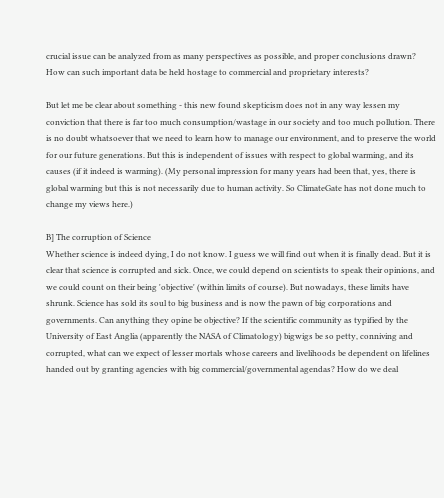crucial issue can be analyzed from as many perspectives as possible, and proper conclusions drawn? How can such important data be held hostage to commercial and proprietary interests?

But let me be clear about something - this new found skepticism does not in any way lessen my conviction that there is far too much consumption/wastage in our society and too much pollution. There is no doubt whatsoever that we need to learn how to manage our environment, and to preserve the world for our future generations. But this is independent of issues with respect to global warming, and its causes (if it indeed is warming). (My personal impression for many years had been that, yes, there is global warming but this is not necessarily due to human activity. So ClimateGate has not done much to change my views here.)

B] The corruption of Science
Whether science is indeed dying, I do not know. I guess we will find out when it is finally dead. But it is clear that science is corrupted and sick. Once, we could depend on scientists to speak their opinions, and we could count on their being 'objective' (within limits of course). But nowadays, these limits have shrunk. Science has sold its soul to big business and is now the pawn of big corporations and governments. Can anything they opine be objective? If the scientific community as typified by the University of East Anglia (apparently the NASA of Climatology) bigwigs be so petty, conniving and corrupted, what can we expect of lesser mortals whose careers and livelihoods be dependent on lifelines handed out by granting agencies with big commercial/governmental agendas? How do we deal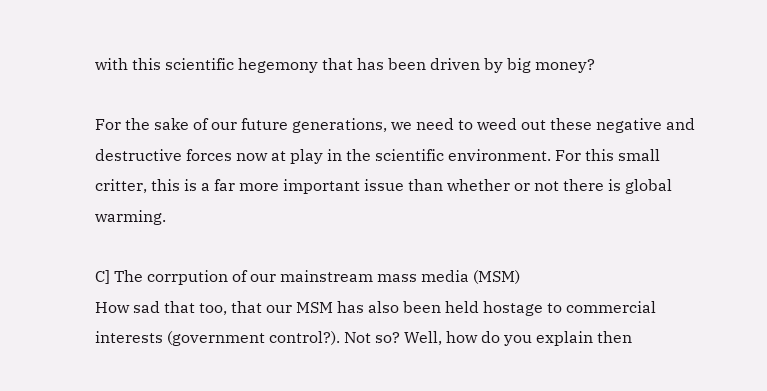with this scientific hegemony that has been driven by big money?

For the sake of our future generations, we need to weed out these negative and destructive forces now at play in the scientific environment. For this small critter, this is a far more important issue than whether or not there is global warming.

C] The corrpution of our mainstream mass media (MSM)
How sad that too, that our MSM has also been held hostage to commercial interests (government control?). Not so? Well, how do you explain then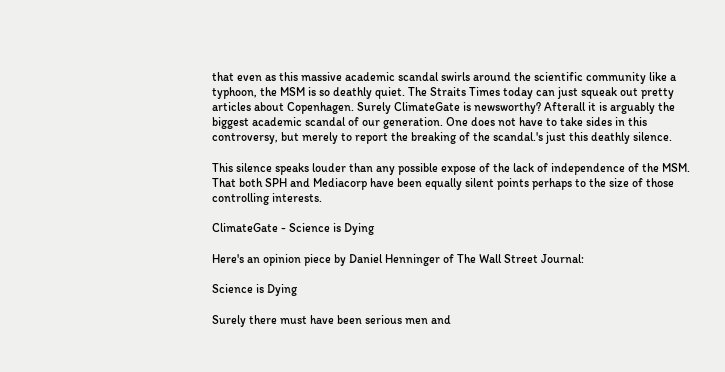that even as this massive academic scandal swirls around the scientific community like a typhoon, the MSM is so deathly quiet. The Straits Times today can just squeak out pretty articles about Copenhagen. Surely ClimateGate is newsworthy? Afterall it is arguably the biggest academic scandal of our generation. One does not have to take sides in this controversy, but merely to report the breaking of the scandal.'s just this deathly silence.

This silence speaks louder than any possible expose of the lack of independence of the MSM. That both SPH and Mediacorp have been equally silent points perhaps to the size of those controlling interests.

ClimateGate - Science is Dying

Here's an opinion piece by Daniel Henninger of The Wall Street Journal:

Science is Dying

Surely there must have been serious men and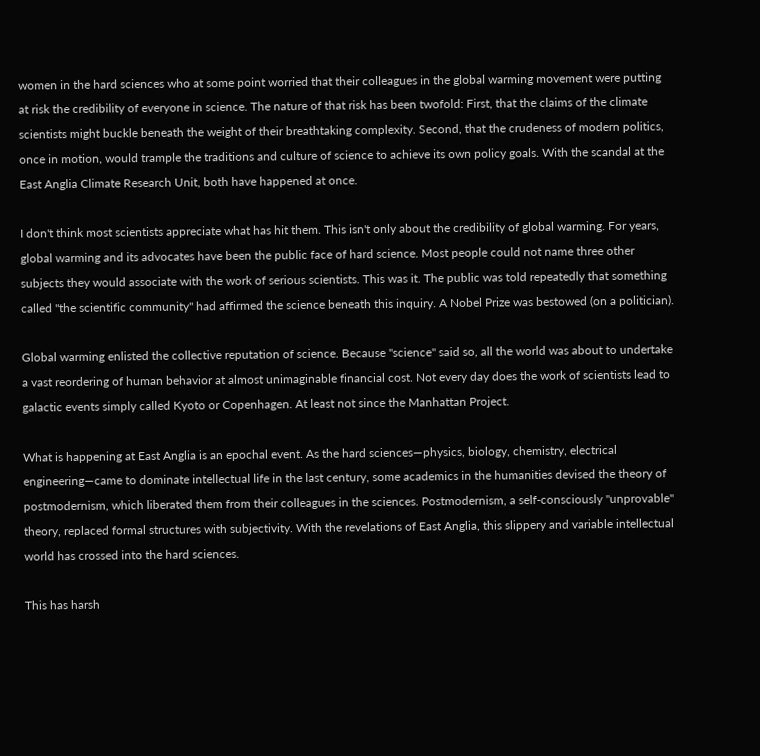women in the hard sciences who at some point worried that their colleagues in the global warming movement were putting at risk the credibility of everyone in science. The nature of that risk has been twofold: First, that the claims of the climate scientists might buckle beneath the weight of their breathtaking complexity. Second, that the crudeness of modern politics, once in motion, would trample the traditions and culture of science to achieve its own policy goals. With the scandal at the East Anglia Climate Research Unit, both have happened at once.

I don't think most scientists appreciate what has hit them. This isn't only about the credibility of global warming. For years, global warming and its advocates have been the public face of hard science. Most people could not name three other subjects they would associate with the work of serious scientists. This was it. The public was told repeatedly that something called "the scientific community" had affirmed the science beneath this inquiry. A Nobel Prize was bestowed (on a politician).

Global warming enlisted the collective reputation of science. Because "science" said so, all the world was about to undertake a vast reordering of human behavior at almost unimaginable financial cost. Not every day does the work of scientists lead to galactic events simply called Kyoto or Copenhagen. At least not since the Manhattan Project.

What is happening at East Anglia is an epochal event. As the hard sciences—physics, biology, chemistry, electrical engineering—came to dominate intellectual life in the last century, some academics in the humanities devised the theory of postmodernism, which liberated them from their colleagues in the sciences. Postmodernism, a self-consciously "unprovable" theory, replaced formal structures with subjectivity. With the revelations of East Anglia, this slippery and variable intellectual world has crossed into the hard sciences.

This has harsh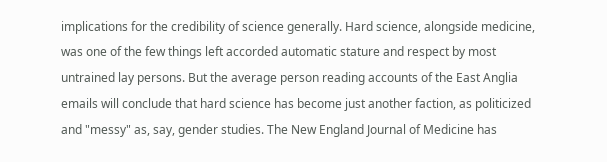implications for the credibility of science generally. Hard science, alongside medicine, was one of the few things left accorded automatic stature and respect by most untrained lay persons. But the average person reading accounts of the East Anglia emails will conclude that hard science has become just another faction, as politicized and "messy" as, say, gender studies. The New England Journal of Medicine has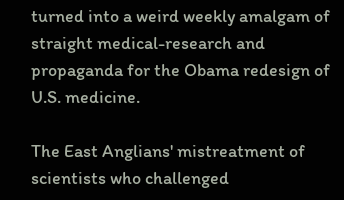turned into a weird weekly amalgam of straight medical-research and propaganda for the Obama redesign of U.S. medicine.

The East Anglians' mistreatment of scientists who challenged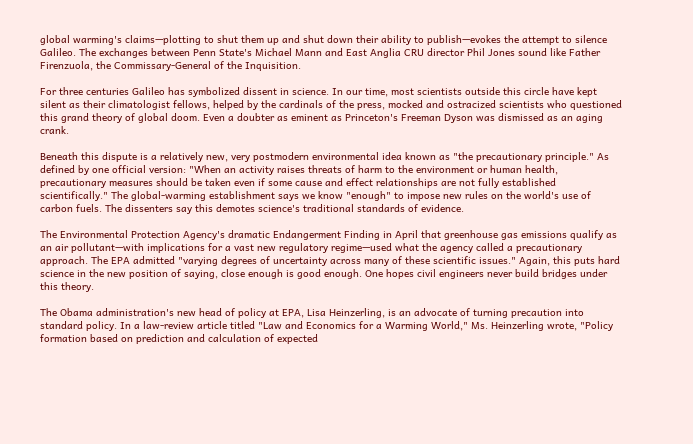global warming's claims—plotting to shut them up and shut down their ability to publish—evokes the attempt to silence Galileo. The exchanges between Penn State's Michael Mann and East Anglia CRU director Phil Jones sound like Father Firenzuola, the Commissary-General of the Inquisition.

For three centuries Galileo has symbolized dissent in science. In our time, most scientists outside this circle have kept silent as their climatologist fellows, helped by the cardinals of the press, mocked and ostracized scientists who questioned this grand theory of global doom. Even a doubter as eminent as Princeton's Freeman Dyson was dismissed as an aging crank.

Beneath this dispute is a relatively new, very postmodern environmental idea known as "the precautionary principle." As defined by one official version: "When an activity raises threats of harm to the environment or human health, precautionary measures should be taken even if some cause and effect relationships are not fully established scientifically." The global-warming establishment says we know "enough" to impose new rules on the world's use of carbon fuels. The dissenters say this demotes science's traditional standards of evidence.

The Environmental Protection Agency's dramatic Endangerment Finding in April that greenhouse gas emissions qualify as an air pollutant—with implications for a vast new regulatory regime—used what the agency called a precautionary approach. The EPA admitted "varying degrees of uncertainty across many of these scientific issues." Again, this puts hard science in the new position of saying, close enough is good enough. One hopes civil engineers never build bridges under this theory.

The Obama administration's new head of policy at EPA, Lisa Heinzerling, is an advocate of turning precaution into standard policy. In a law-review article titled "Law and Economics for a Warming World," Ms. Heinzerling wrote, "Policy formation based on prediction and calculation of expected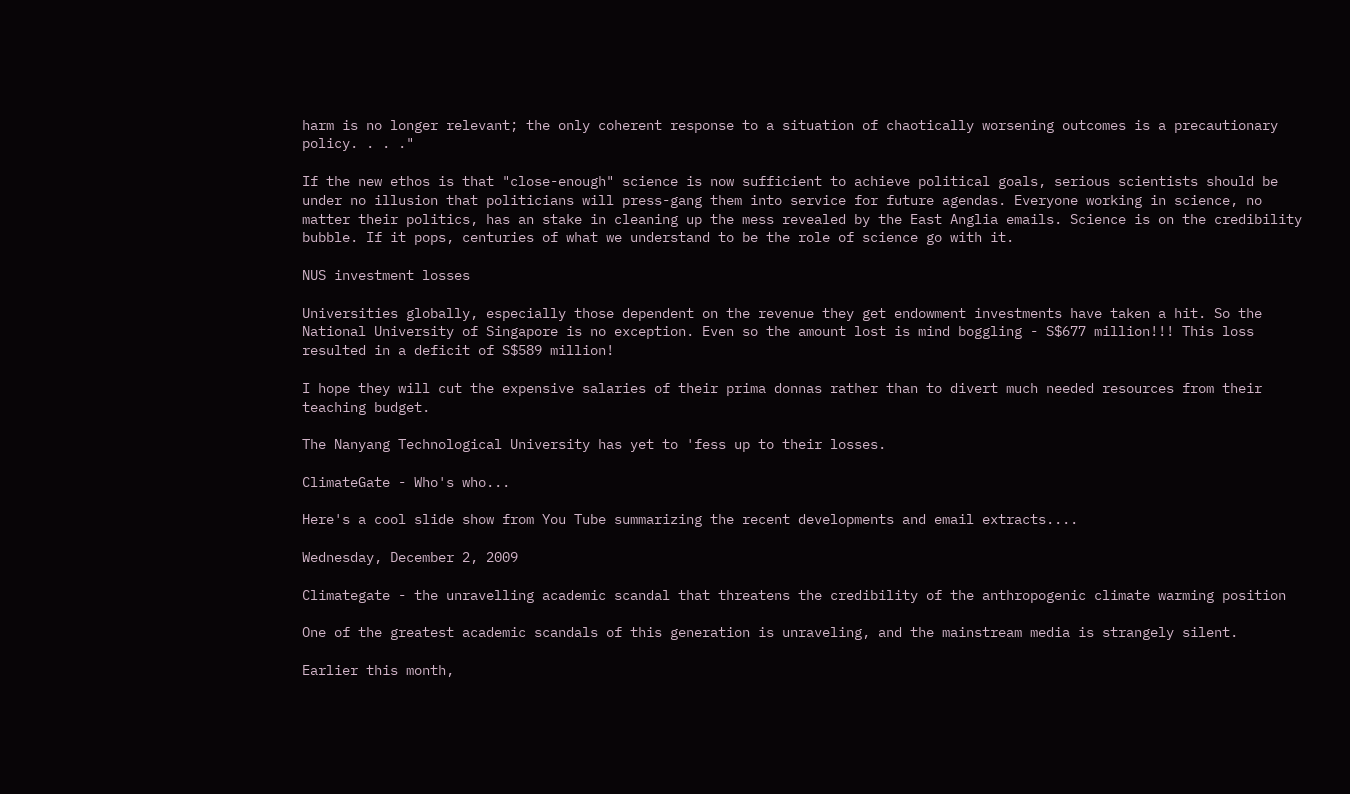harm is no longer relevant; the only coherent response to a situation of chaotically worsening outcomes is a precautionary policy. . . ."

If the new ethos is that "close-enough" science is now sufficient to achieve political goals, serious scientists should be under no illusion that politicians will press-gang them into service for future agendas. Everyone working in science, no matter their politics, has an stake in cleaning up the mess revealed by the East Anglia emails. Science is on the credibility bubble. If it pops, centuries of what we understand to be the role of science go with it.

NUS investment losses

Universities globally, especially those dependent on the revenue they get endowment investments have taken a hit. So the National University of Singapore is no exception. Even so the amount lost is mind boggling - S$677 million!!! This loss resulted in a deficit of S$589 million!

I hope they will cut the expensive salaries of their prima donnas rather than to divert much needed resources from their teaching budget.

The Nanyang Technological University has yet to 'fess up to their losses.

ClimateGate - Who's who...

Here's a cool slide show from You Tube summarizing the recent developments and email extracts....

Wednesday, December 2, 2009

Climategate - the unravelling academic scandal that threatens the credibility of the anthropogenic climate warming position

One of the greatest academic scandals of this generation is unraveling, and the mainstream media is strangely silent.

Earlier this month,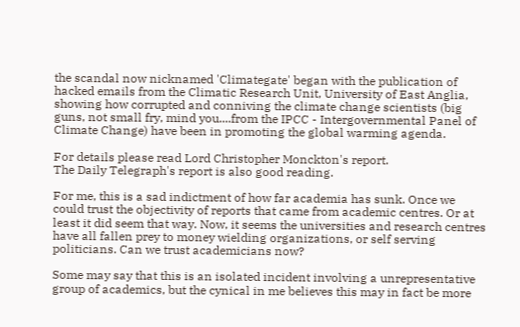the scandal now nicknamed 'Climategate' began with the publication of hacked emails from the Climatic Research Unit, University of East Anglia, showing how corrupted and conniving the climate change scientists (big guns, not small fry, mind you....from the IPCC - Intergovernmental Panel of Climate Change) have been in promoting the global warming agenda.

For details please read Lord Christopher Monckton's report.
The Daily Telegraph's report is also good reading.

For me, this is a sad indictment of how far academia has sunk. Once we could trust the objectivity of reports that came from academic centres. Or at least it did seem that way. Now, it seems the universities and research centres have all fallen prey to money wielding organizations, or self serving politicians. Can we trust academicians now?

Some may say that this is an isolated incident involving a unrepresentative group of academics, but the cynical in me believes this may in fact be more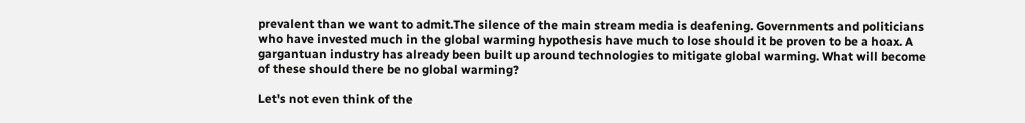prevalent than we want to admit.The silence of the main stream media is deafening. Governments and politicians who have invested much in the global warming hypothesis have much to lose should it be proven to be a hoax. A gargantuan industry has already been built up around technologies to mitigate global warming. What will become of these should there be no global warming?

Let's not even think of the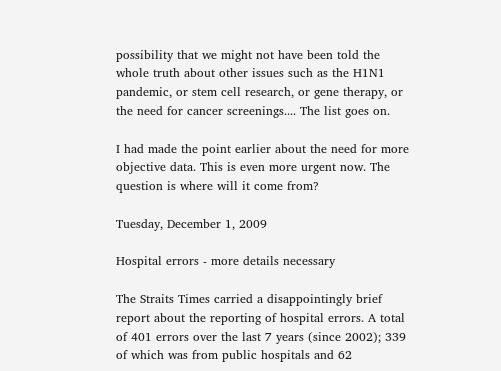possibility that we might not have been told the whole truth about other issues such as the H1N1 pandemic, or stem cell research, or gene therapy, or the need for cancer screenings.... The list goes on.

I had made the point earlier about the need for more objective data. This is even more urgent now. The question is where will it come from?

Tuesday, December 1, 2009

Hospital errors - more details necessary

The Straits Times carried a disappointingly brief report about the reporting of hospital errors. A total of 401 errors over the last 7 years (since 2002); 339 of which was from public hospitals and 62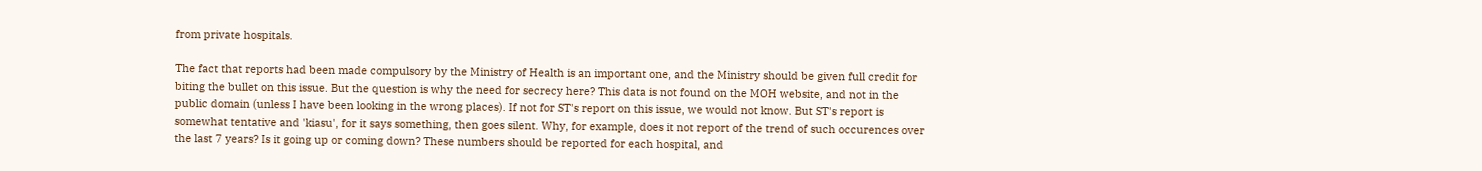from private hospitals.

The fact that reports had been made compulsory by the Ministry of Health is an important one, and the Ministry should be given full credit for biting the bullet on this issue. But the question is why the need for secrecy here? This data is not found on the MOH website, and not in the public domain (unless I have been looking in the wrong places). If not for ST's report on this issue, we would not know. But ST's report is somewhat tentative and 'kiasu', for it says something, then goes silent. Why, for example, does it not report of the trend of such occurences over the last 7 years? Is it going up or coming down? These numbers should be reported for each hospital, and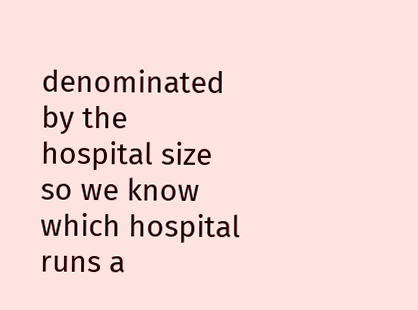denominated by the hospital size so we know which hospital runs a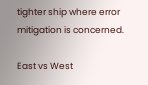tighter ship where error mitigation is concerned.

East vs West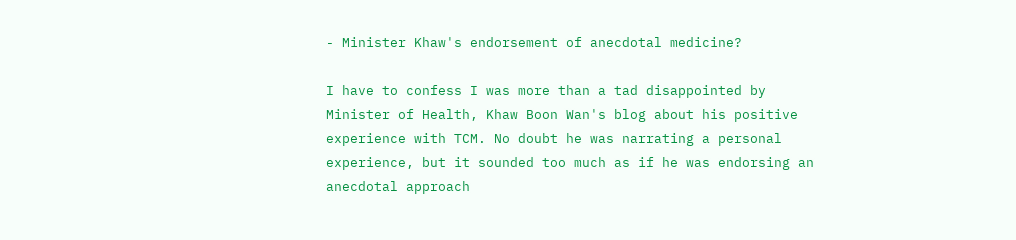- Minister Khaw's endorsement of anecdotal medicine?

I have to confess I was more than a tad disappointed by Minister of Health, Khaw Boon Wan's blog about his positive experience with TCM. No doubt he was narrating a personal experience, but it sounded too much as if he was endorsing an anecdotal approach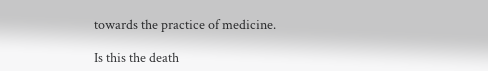towards the practice of medicine.

Is this the death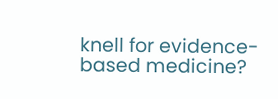knell for evidence-based medicine?